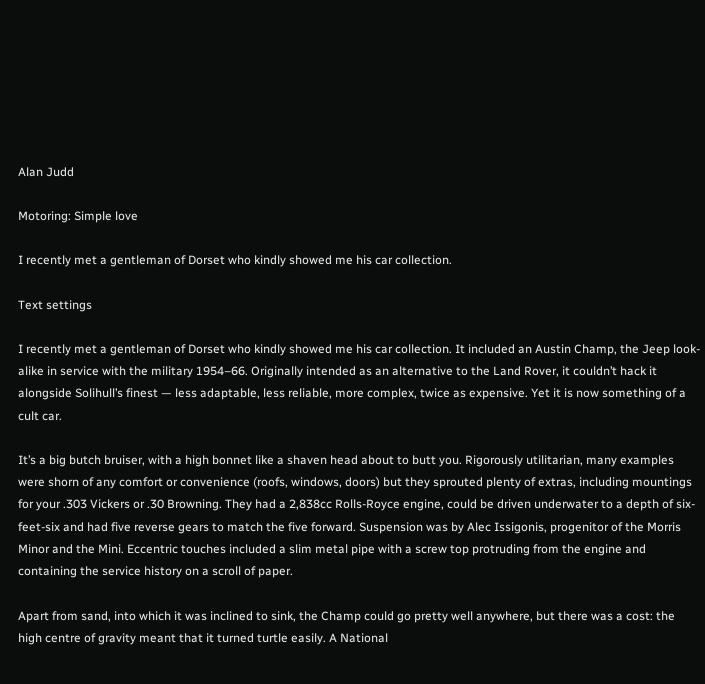Alan Judd

Motoring: Simple love

I recently met a gentleman of Dorset who kindly showed me his car collection.

Text settings

I recently met a gentleman of Dorset who kindly showed me his car collection. It included an Austin Champ, the Jeep look-alike in service with the military 1954–66. Originally intended as an alternative to the Land Rover, it couldn’t hack it alongside Solihull’s finest — less adaptable, less reliable, more complex, twice as expensive. Yet it is now something of a cult car.

It’s a big butch bruiser, with a high bonnet like a shaven head about to butt you. Rigorously utilitarian, many examples were shorn of any comfort or convenience (roofs, windows, doors) but they sprouted plenty of extras, including mountings for your .303 Vickers or .30 Browning. They had a 2,838cc Rolls-Royce engine, could be driven underwater to a depth of six-feet-six and had five reverse gears to match the five forward. Suspension was by Alec Issigonis, progenitor of the Morris Minor and the Mini. Eccentric touches included a slim metal pipe with a screw top protruding from the engine and containing the service history on a scroll of paper.

Apart from sand, into which it was inclined to sink, the Champ could go pretty well anywhere, but there was a cost: the high centre of gravity meant that it turned turtle easily. A National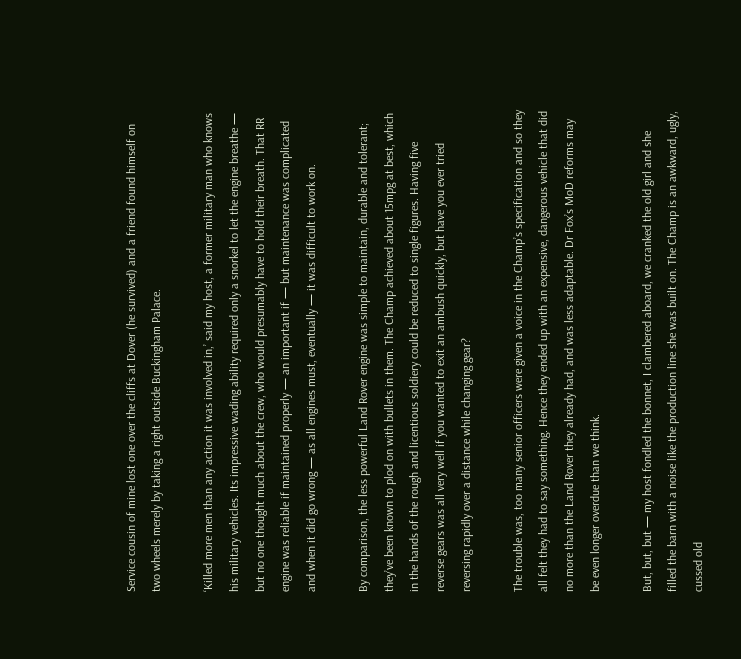Service cousin of mine lost one over the cliffs at Dover (he survived) and a friend found himself on two wheels merely by taking a right outside Buckingham Palace.

‘Killed more men than any action it was involved in,’ said my host, a former military man who knows his military vehicles. Its impressive wading ability required only a snorkel to let the engine breathe — but no one thought much about the crew, who would presumably have to hold their breath. That RR engine was reliable if maintained properly — an important if — but maintenance was complicated and when it did go wrong — as all engines must, eventually — it was difficult to work on.

By comparison, the less powerful Land Rover engine was simple to maintain, durable and tolerant; they’ve been known to plod on with bullets in them. The Champ achieved about 15mpg at best, which in the hands of the rough and licentious soldiery could be reduced to single figures. Having five reverse gears was all very well if you wanted to exit an ambush quickly, but have you ever tried reversing rapidly over a distance while changing gear?

The trouble was, too many senior officers were given a voice in the Champ’s specification and so they all felt they had to say something. Hence they ended up with an expensive, dangerous vehicle that did no more than the Land Rover they already had, and was less adaptable. Dr Fox’s MoD reforms may be even longer overdue than we think.

But, but, but — my host fondled the bonnet, I clambered aboard, we cranked the old girl and she filled the barn with a noise like the production line she was built on. The Champ is an awkward, ugly, cussed old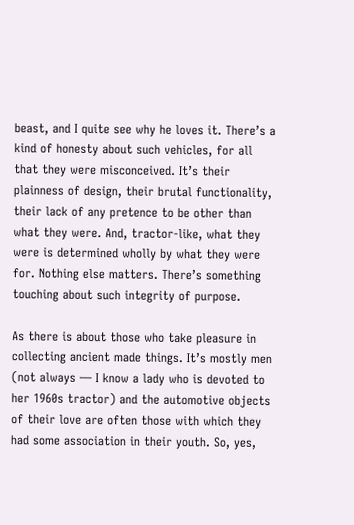beast, and I quite see why he loves it. There’s a kind of honesty about such vehicles, for all that they were misconceived. It’s their plainness of design, their brutal functionality, their lack of any pretence to be other than what they were. And, tractor-like, what they were is determined wholly by what they were for. Nothing else matters. There’s something touching about such integrity of purpose.

As there is about those who take pleasure in collecting ancient made things. It’s mostly men (not always — I know a lady who is devoted to her 1960s tractor) and the automotive objects of their love are often those with which they had some association in their youth. So, yes,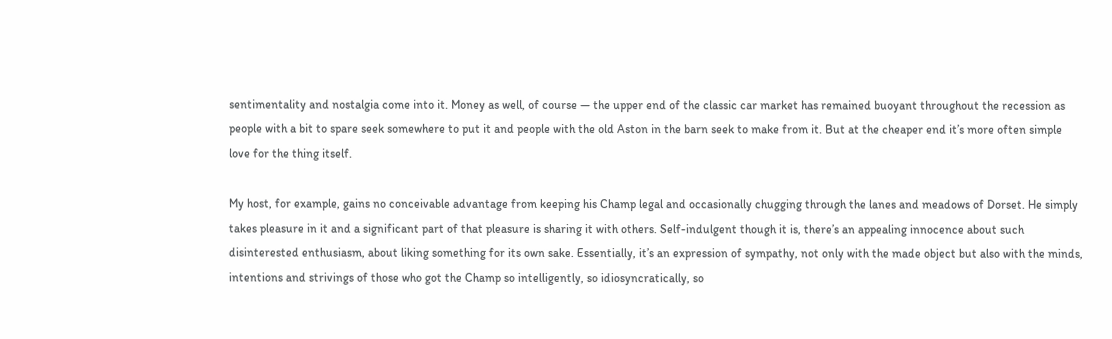sentimentality and nostalgia come into it. Money as well, of course — the upper end of the classic car market has remained buoyant throughout the recession as people with a bit to spare seek somewhere to put it and people with the old Aston in the barn seek to make from it. But at the cheaper end it’s more often simple love for the thing itself.

My host, for example, gains no conceivable advantage from keeping his Champ legal and occasionally chugging through the lanes and meadows of Dorset. He simply takes pleasure in it and a significant part of that pleasure is sharing it with others. Self-indulgent though it is, there’s an appealing innocence about such disinterested enthusiasm, about liking something for its own sake. Essentially, it’s an expression of sympathy, not only with the made object but also with the minds, intentions and strivings of those who got the Champ so intelligently, so idiosyncratically, so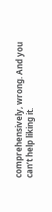comprehensively, wrong. And you can’t help liking it.